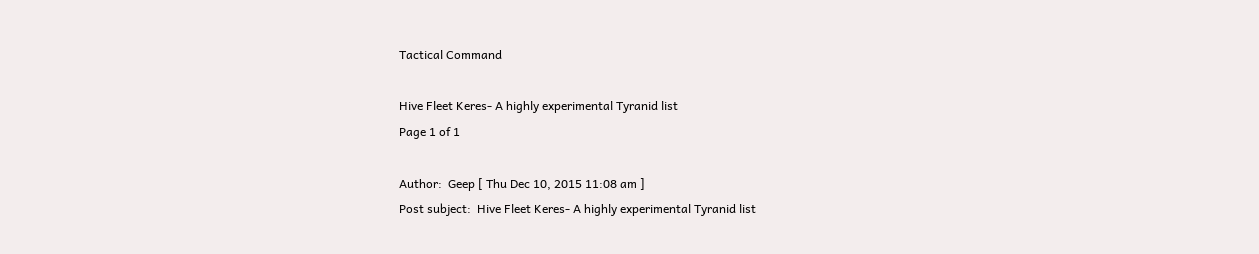Tactical Command

Hive Fleet Keres- A highly experimental Tyranid list
Page 1 of 1

Author:  Geep [ Thu Dec 10, 2015 11:08 am ]
Post subject:  Hive Fleet Keres- A highly experimental Tyranid list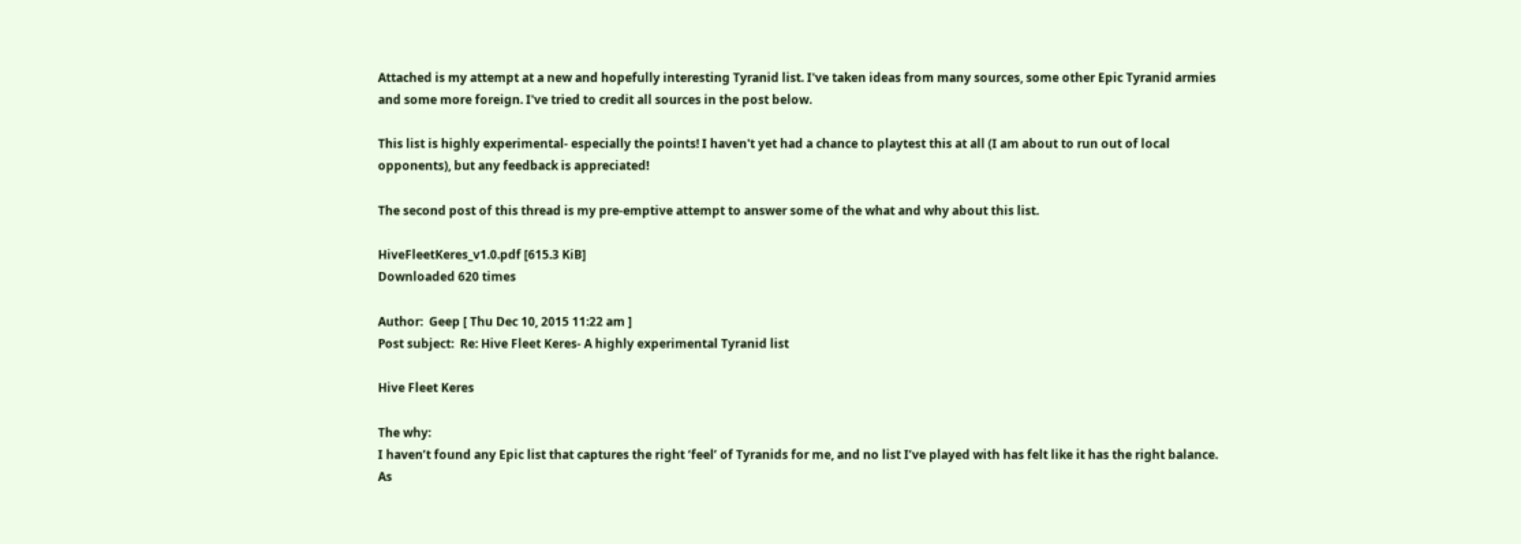Attached is my attempt at a new and hopefully interesting Tyranid list. I've taken ideas from many sources, some other Epic Tyranid armies and some more foreign. I've tried to credit all sources in the post below.

This list is highly experimental- especially the points! I haven't yet had a chance to playtest this at all (I am about to run out of local opponents), but any feedback is appreciated!

The second post of this thread is my pre-emptive attempt to answer some of the what and why about this list.

HiveFleetKeres_v1.0.pdf [615.3 KiB]
Downloaded 620 times

Author:  Geep [ Thu Dec 10, 2015 11:22 am ]
Post subject:  Re: Hive Fleet Keres- A highly experimental Tyranid list

Hive Fleet Keres

The why:
I haven’t found any Epic list that captures the right ‘feel’ of Tyranids for me, and no list I’ve played with has felt like it has the right balance. As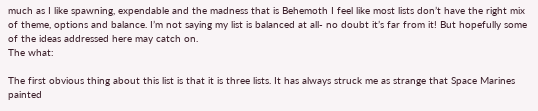much as I like spawning, expendable and the madness that is Behemoth I feel like most lists don’t have the right mix of theme, options and balance. I’m not saying my list is balanced at all- no doubt it’s far from it! But hopefully some of the ideas addressed here may catch on.
The what:

The first obvious thing about this list is that it is three lists. It has always struck me as strange that Space Marines painted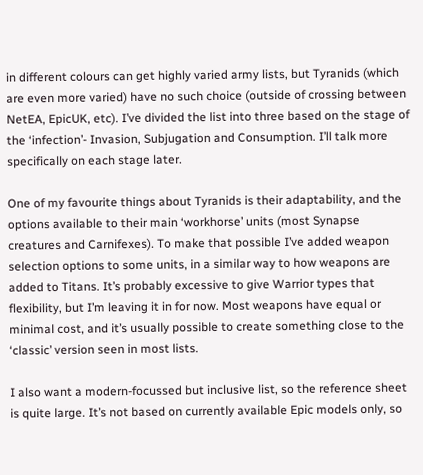in different colours can get highly varied army lists, but Tyranids (which are even more varied) have no such choice (outside of crossing between NetEA, EpicUK, etc). I’ve divided the list into three based on the stage of the ‘infection’- Invasion, Subjugation and Consumption. I’ll talk more specifically on each stage later.

One of my favourite things about Tyranids is their adaptability, and the options available to their main ‘workhorse’ units (most Synapse creatures and Carnifexes). To make that possible I’ve added weapon selection options to some units, in a similar way to how weapons are added to Titans. It’s probably excessive to give Warrior types that flexibility, but I’m leaving it in for now. Most weapons have equal or minimal cost, and it’s usually possible to create something close to the ‘classic’ version seen in most lists.

I also want a modern-focussed but inclusive list, so the reference sheet is quite large. It’s not based on currently available Epic models only, so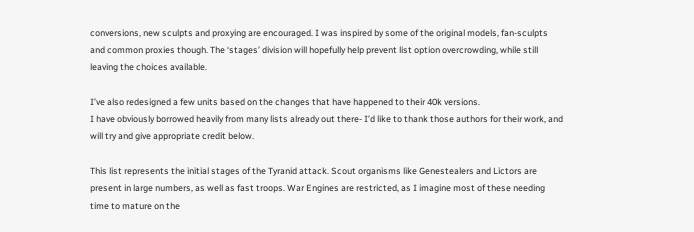conversions, new sculpts and proxying are encouraged. I was inspired by some of the original models, fan-sculpts and common proxies though. The ‘stages’ division will hopefully help prevent list option overcrowding, while still leaving the choices available.

I’ve also redesigned a few units based on the changes that have happened to their 40k versions.
I have obviously borrowed heavily from many lists already out there- I’d like to thank those authors for their work, and will try and give appropriate credit below.

This list represents the initial stages of the Tyranid attack. Scout organisms like Genestealers and Lictors are present in large numbers, as well as fast troops. War Engines are restricted, as I imagine most of these needing time to mature on the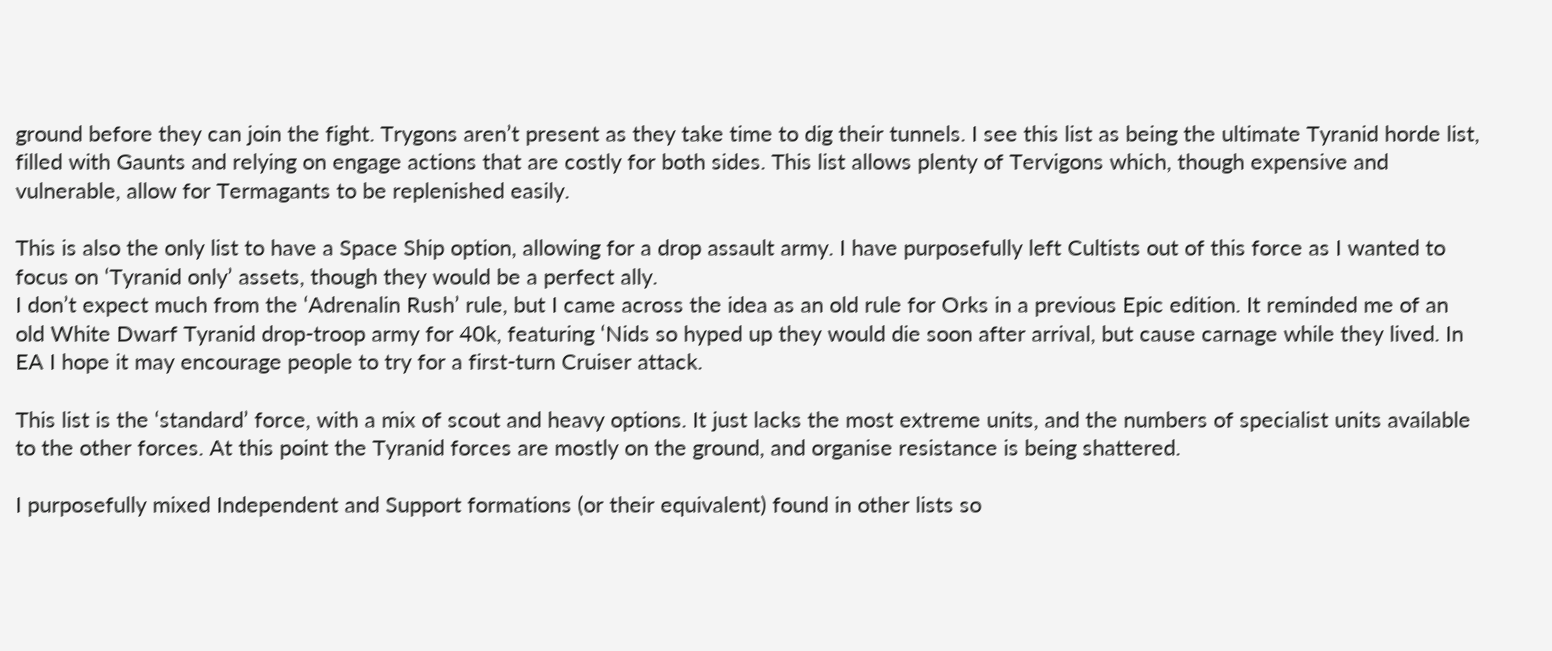ground before they can join the fight. Trygons aren’t present as they take time to dig their tunnels. I see this list as being the ultimate Tyranid horde list, filled with Gaunts and relying on engage actions that are costly for both sides. This list allows plenty of Tervigons which, though expensive and vulnerable, allow for Termagants to be replenished easily.

This is also the only list to have a Space Ship option, allowing for a drop assault army. I have purposefully left Cultists out of this force as I wanted to focus on ‘Tyranid only’ assets, though they would be a perfect ally.
I don’t expect much from the ‘Adrenalin Rush’ rule, but I came across the idea as an old rule for Orks in a previous Epic edition. It reminded me of an old White Dwarf Tyranid drop-troop army for 40k, featuring ‘Nids so hyped up they would die soon after arrival, but cause carnage while they lived. In EA I hope it may encourage people to try for a first-turn Cruiser attack.

This list is the ‘standard’ force, with a mix of scout and heavy options. It just lacks the most extreme units, and the numbers of specialist units available to the other forces. At this point the Tyranid forces are mostly on the ground, and organise resistance is being shattered.

I purposefully mixed Independent and Support formations (or their equivalent) found in other lists so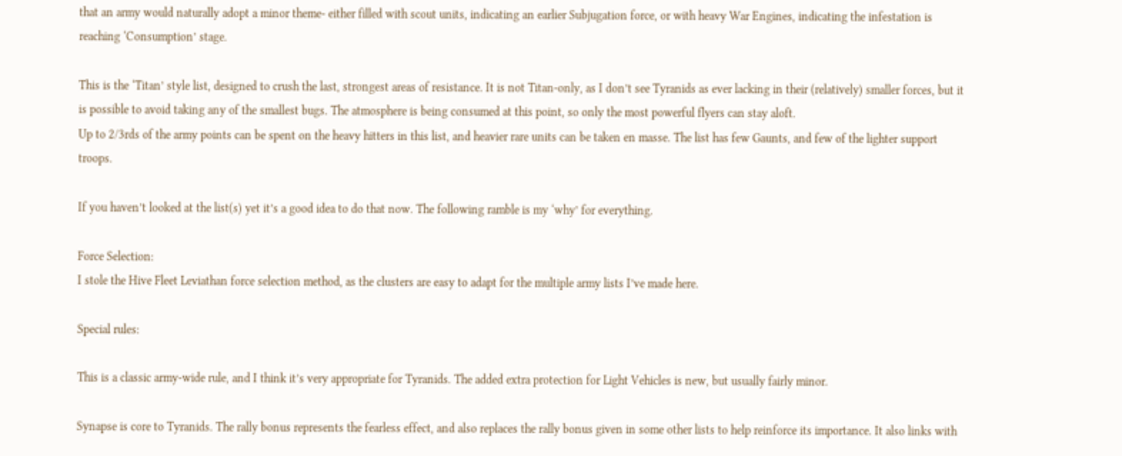that an army would naturally adopt a minor theme- either filled with scout units, indicating an earlier Subjugation force, or with heavy War Engines, indicating the infestation is reaching ‘Consumption’ stage.

This is the ‘Titan’ style list, designed to crush the last, strongest areas of resistance. It is not Titan-only, as I don’t see Tyranids as ever lacking in their (relatively) smaller forces, but it is possible to avoid taking any of the smallest bugs. The atmosphere is being consumed at this point, so only the most powerful flyers can stay aloft.
Up to 2/3rds of the army points can be spent on the heavy hitters in this list, and heavier rare units can be taken en masse. The list has few Gaunts, and few of the lighter support troops.

If you haven’t looked at the list(s) yet it’s a good idea to do that now. The following ramble is my ‘why’ for everything.

Force Selection:
I stole the Hive Fleet Leviathan force selection method, as the clusters are easy to adapt for the multiple army lists I’ve made here.

Special rules:

This is a classic army-wide rule, and I think it’s very appropriate for Tyranids. The added extra protection for Light Vehicles is new, but usually fairly minor.

Synapse is core to Tyranids. The rally bonus represents the fearless effect, and also replaces the rally bonus given in some other lists to help reinforce its importance. It also links with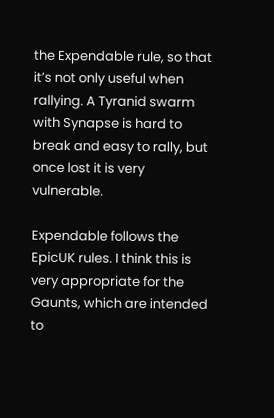the Expendable rule, so that it’s not only useful when rallying. A Tyranid swarm with Synapse is hard to break and easy to rally, but once lost it is very vulnerable.

Expendable follows the EpicUK rules. I think this is very appropriate for the Gaunts, which are intended to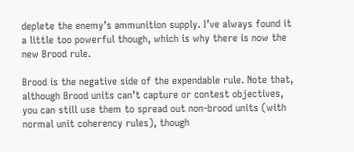deplete the enemy’s ammunition supply. I’ve always found it a little too powerful though, which is why there is now the new Brood rule.

Brood is the negative side of the expendable rule. Note that, although Brood units can’t capture or contest objectives, you can still use them to spread out non-brood units (with normal unit coherency rules), though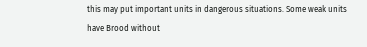this may put important units in dangerous situations. Some weak units have Brood without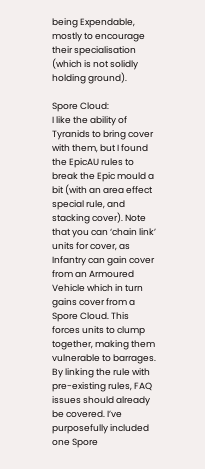being Expendable, mostly to encourage their specialisation (which is not solidly holding ground).

Spore Cloud:
I like the ability of Tyranids to bring cover with them, but I found the EpicAU rules to break the Epic mould a bit (with an area effect special rule, and stacking cover). Note that you can ‘chain link’ units for cover, as Infantry can gain cover from an Armoured Vehicle which in turn gains cover from a Spore Cloud. This forces units to clump together, making them vulnerable to barrages. By linking the rule with pre-existing rules, FAQ issues should already be covered. I’ve purposefully included one Spore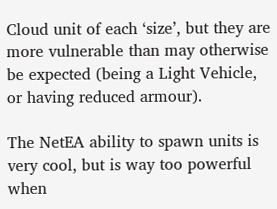Cloud unit of each ‘size’, but they are more vulnerable than may otherwise be expected (being a Light Vehicle, or having reduced armour).

The NetEA ability to spawn units is very cool, but is way too powerful when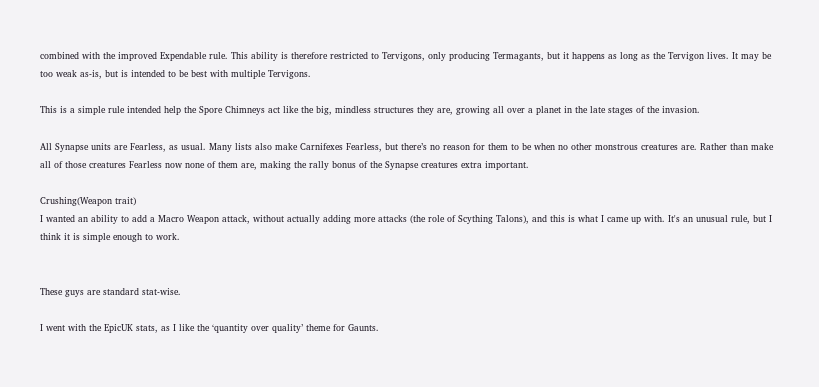combined with the improved Expendable rule. This ability is therefore restricted to Tervigons, only producing Termagants, but it happens as long as the Tervigon lives. It may be too weak as-is, but is intended to be best with multiple Tervigons.

This is a simple rule intended help the Spore Chimneys act like the big, mindless structures they are, growing all over a planet in the late stages of the invasion.

All Synapse units are Fearless, as usual. Many lists also make Carnifexes Fearless, but there’s no reason for them to be when no other monstrous creatures are. Rather than make all of those creatures Fearless now none of them are, making the rally bonus of the Synapse creatures extra important.

Crushing(Weapon trait)
I wanted an ability to add a Macro Weapon attack, without actually adding more attacks (the role of Scything Talons), and this is what I came up with. It's an unusual rule, but I think it is simple enough to work.


These guys are standard stat-wise.

I went with the EpicUK stats, as I like the ‘quantity over quality’ theme for Gaunts.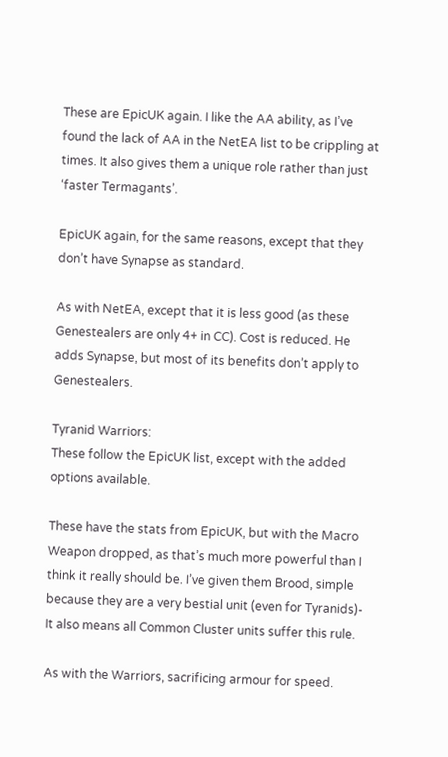These are EpicUK again. I like the AA ability, as I’ve found the lack of AA in the NetEA list to be crippling at times. It also gives them a unique role rather than just ‘faster Termagants’.

EpicUK again, for the same reasons, except that they don’t have Synapse as standard.

As with NetEA, except that it is less good (as these Genestealers are only 4+ in CC). Cost is reduced. He adds Synapse, but most of its benefits don’t apply to Genestealers.

Tyranid Warriors:
These follow the EpicUK list, except with the added options available.

These have the stats from EpicUK, but with the Macro Weapon dropped, as that’s much more powerful than I think it really should be. I’ve given them Brood, simple because they are a very bestial unit (even for Tyranids)- It also means all Common Cluster units suffer this rule.

As with the Warriors, sacrificing armour for speed.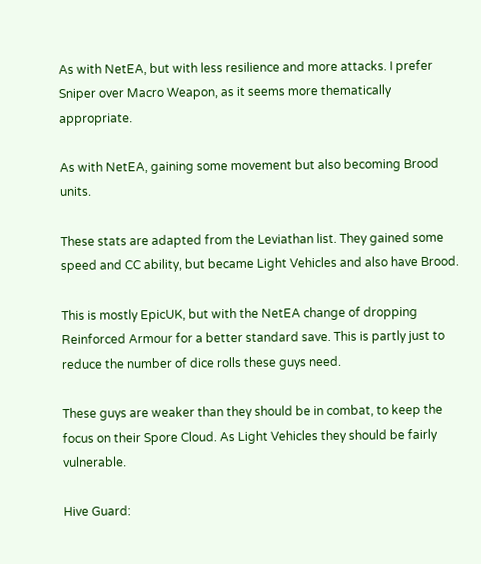As with NetEA, but with less resilience and more attacks. I prefer Sniper over Macro Weapon, as it seems more thematically appropriate.

As with NetEA, gaining some movement but also becoming Brood units.

These stats are adapted from the Leviathan list. They gained some speed and CC ability, but became Light Vehicles and also have Brood.

This is mostly EpicUK, but with the NetEA change of dropping Reinforced Armour for a better standard save. This is partly just to reduce the number of dice rolls these guys need.

These guys are weaker than they should be in combat, to keep the focus on their Spore Cloud. As Light Vehicles they should be fairly vulnerable.

Hive Guard: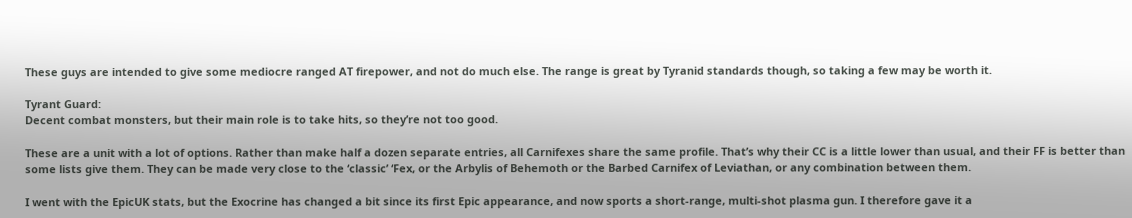These guys are intended to give some mediocre ranged AT firepower, and not do much else. The range is great by Tyranid standards though, so taking a few may be worth it.

Tyrant Guard:
Decent combat monsters, but their main role is to take hits, so they’re not too good.

These are a unit with a lot of options. Rather than make half a dozen separate entries, all Carnifexes share the same profile. That’s why their CC is a little lower than usual, and their FF is better than some lists give them. They can be made very close to the ‘classic’ ‘Fex, or the Arbylis of Behemoth or the Barbed Carnifex of Leviathan, or any combination between them.

I went with the EpicUK stats, but the Exocrine has changed a bit since its first Epic appearance, and now sports a short-range, multi-shot plasma gun. I therefore gave it a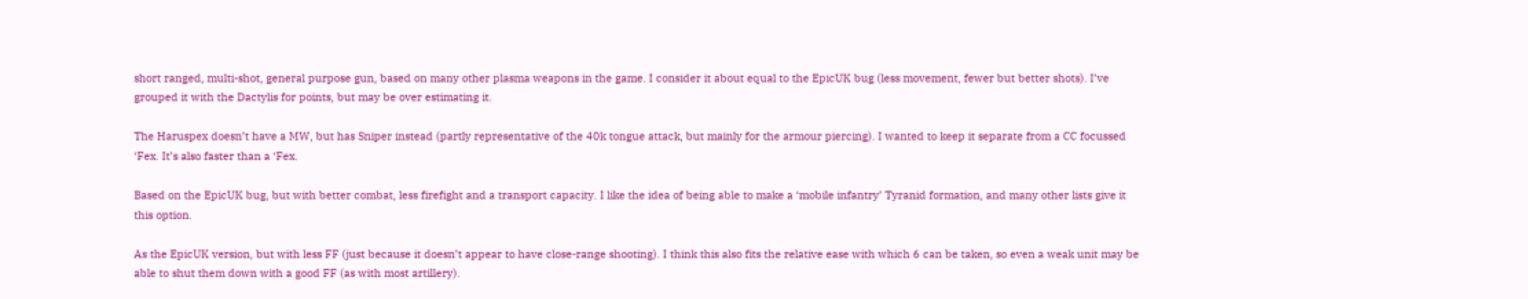short ranged, multi-shot, general purpose gun, based on many other plasma weapons in the game. I consider it about equal to the EpicUK bug (less movement, fewer but better shots). I’ve grouped it with the Dactylis for points, but may be over estimating it.

The Haruspex doesn’t have a MW, but has Sniper instead (partly representative of the 40k tongue attack, but mainly for the armour piercing). I wanted to keep it separate from a CC focussed ‘Fex. It’s also faster than a ‘Fex.

Based on the EpicUK bug, but with better combat, less firefight and a transport capacity. I like the idea of being able to make a ‘mobile infantry’ Tyranid formation, and many other lists give it this option.

As the EpicUK version, but with less FF (just because it doesn’t appear to have close-range shooting). I think this also fits the relative ease with which 6 can be taken, so even a weak unit may be able to shut them down with a good FF (as with most artillery).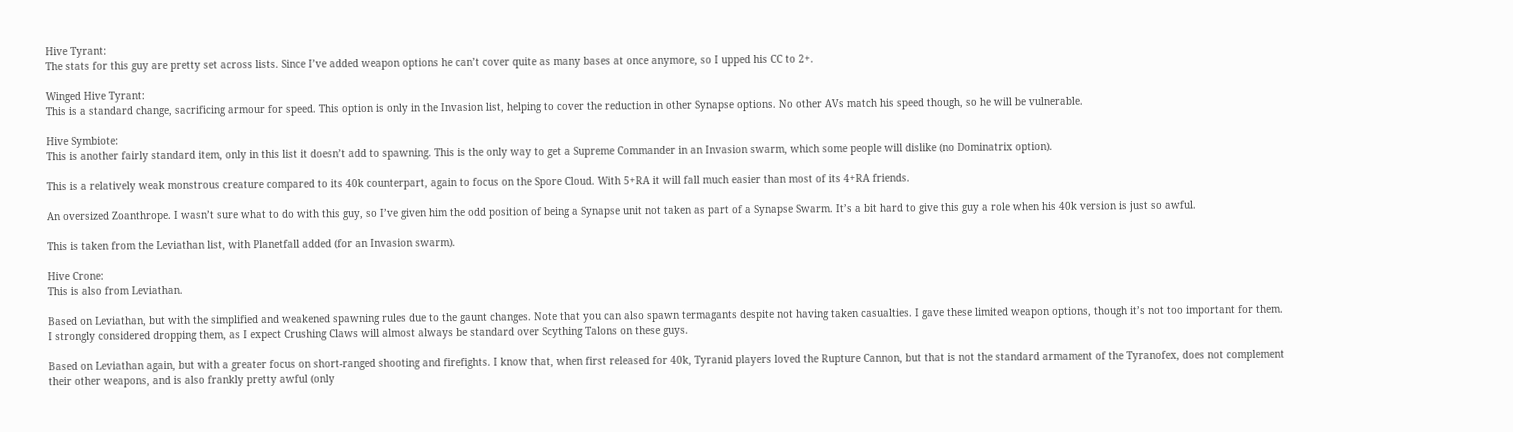Hive Tyrant:
The stats for this guy are pretty set across lists. Since I’ve added weapon options he can’t cover quite as many bases at once anymore, so I upped his CC to 2+.

Winged Hive Tyrant:
This is a standard change, sacrificing armour for speed. This option is only in the Invasion list, helping to cover the reduction in other Synapse options. No other AVs match his speed though, so he will be vulnerable.

Hive Symbiote:
This is another fairly standard item, only in this list it doesn’t add to spawning. This is the only way to get a Supreme Commander in an Invasion swarm, which some people will dislike (no Dominatrix option).

This is a relatively weak monstrous creature compared to its 40k counterpart, again to focus on the Spore Cloud. With 5+RA it will fall much easier than most of its 4+RA friends.

An oversized Zoanthrope. I wasn’t sure what to do with this guy, so I’ve given him the odd position of being a Synapse unit not taken as part of a Synapse Swarm. It’s a bit hard to give this guy a role when his 40k version is just so awful.

This is taken from the Leviathan list, with Planetfall added (for an Invasion swarm).

Hive Crone:
This is also from Leviathan.

Based on Leviathan, but with the simplified and weakened spawning rules due to the gaunt changes. Note that you can also spawn termagants despite not having taken casualties. I gave these limited weapon options, though it’s not too important for them. I strongly considered dropping them, as I expect Crushing Claws will almost always be standard over Scything Talons on these guys.

Based on Leviathan again, but with a greater focus on short-ranged shooting and firefights. I know that, when first released for 40k, Tyranid players loved the Rupture Cannon, but that is not the standard armament of the Tyranofex, does not complement their other weapons, and is also frankly pretty awful (only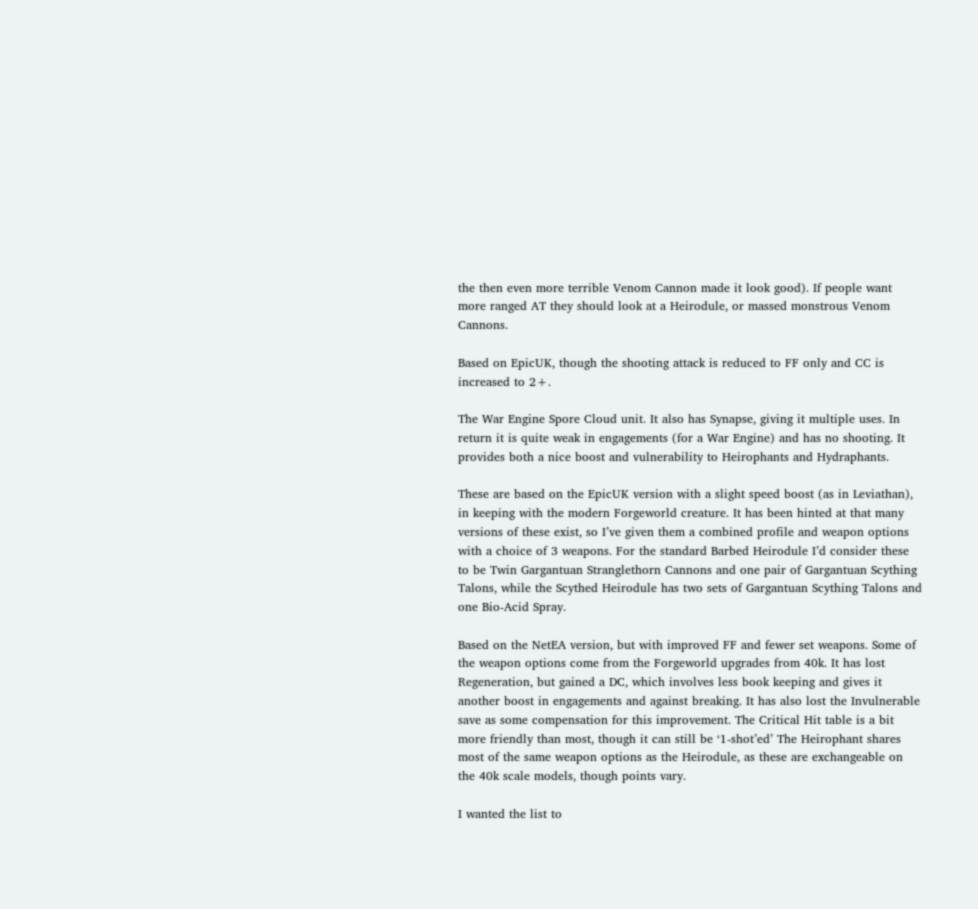the then even more terrible Venom Cannon made it look good). If people want more ranged AT they should look at a Heirodule, or massed monstrous Venom Cannons.

Based on EpicUK, though the shooting attack is reduced to FF only and CC is increased to 2+.

The War Engine Spore Cloud unit. It also has Synapse, giving it multiple uses. In return it is quite weak in engagements (for a War Engine) and has no shooting. It provides both a nice boost and vulnerability to Heirophants and Hydraphants.

These are based on the EpicUK version with a slight speed boost (as in Leviathan), in keeping with the modern Forgeworld creature. It has been hinted at that many versions of these exist, so I’ve given them a combined profile and weapon options with a choice of 3 weapons. For the standard Barbed Heirodule I’d consider these to be Twin Gargantuan Stranglethorn Cannons and one pair of Gargantuan Scything Talons, while the Scythed Heirodule has two sets of Gargantuan Scything Talons and one Bio-Acid Spray.

Based on the NetEA version, but with improved FF and fewer set weapons. Some of the weapon options come from the Forgeworld upgrades from 40k. It has lost Regeneration, but gained a DC, which involves less book keeping and gives it another boost in engagements and against breaking. It has also lost the Invulnerable save as some compensation for this improvement. The Critical Hit table is a bit more friendly than most, though it can still be ‘1-shot’ed’ The Heirophant shares most of the same weapon options as the Heirodule, as these are exchangeable on the 40k scale models, though points vary.

I wanted the list to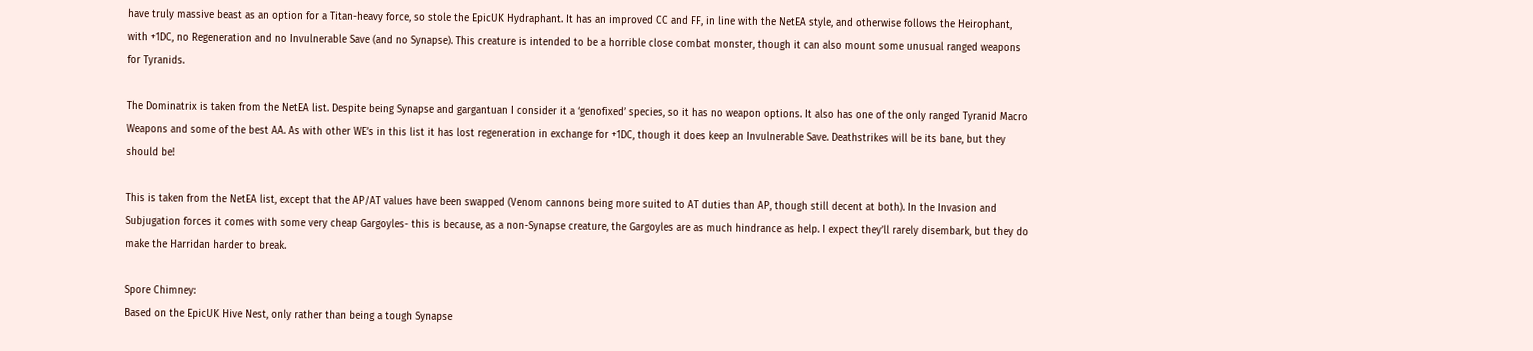have truly massive beast as an option for a Titan-heavy force, so stole the EpicUK Hydraphant. It has an improved CC and FF, in line with the NetEA style, and otherwise follows the Heirophant, with +1DC, no Regeneration and no Invulnerable Save (and no Synapse). This creature is intended to be a horrible close combat monster, though it can also mount some unusual ranged weapons for Tyranids.

The Dominatrix is taken from the NetEA list. Despite being Synapse and gargantuan I consider it a ‘genofixed’ species, so it has no weapon options. It also has one of the only ranged Tyranid Macro Weapons and some of the best AA. As with other WE’s in this list it has lost regeneration in exchange for +1DC, though it does keep an Invulnerable Save. Deathstrikes will be its bane, but they should be!

This is taken from the NetEA list, except that the AP/AT values have been swapped (Venom cannons being more suited to AT duties than AP, though still decent at both). In the Invasion and Subjugation forces it comes with some very cheap Gargoyles- this is because, as a non-Synapse creature, the Gargoyles are as much hindrance as help. I expect they’ll rarely disembark, but they do make the Harridan harder to break.

Spore Chimney:
Based on the EpicUK Hive Nest, only rather than being a tough Synapse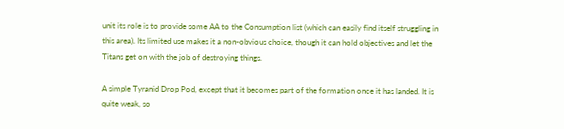unit its role is to provide some AA to the Consumption list (which can easily find itself struggling in this area). Its limited use makes it a non-obvious choice, though it can hold objectives and let the Titans get on with the job of destroying things.

A simple Tyranid Drop Pod, except that it becomes part of the formation once it has landed. It is quite weak, so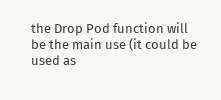the Drop Pod function will be the main use (it could be used as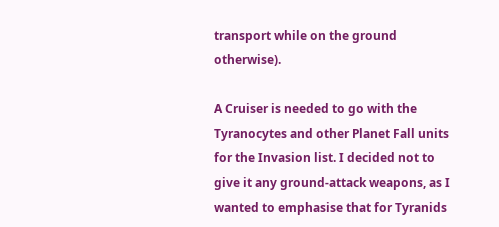transport while on the ground otherwise).

A Cruiser is needed to go with the Tyranocytes and other Planet Fall units for the Invasion list. I decided not to give it any ground-attack weapons, as I wanted to emphasise that for Tyranids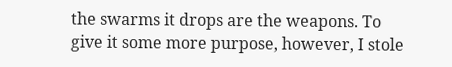the swarms it drops are the weapons. To give it some more purpose, however, I stole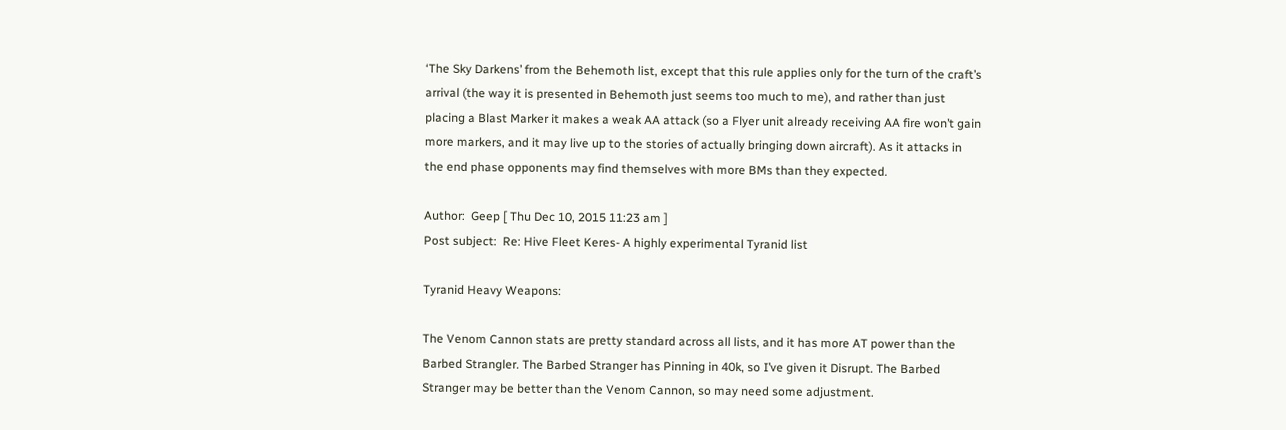‘The Sky Darkens’ from the Behemoth list, except that this rule applies only for the turn of the craft’s arrival (the way it is presented in Behemoth just seems too much to me), and rather than just placing a Blast Marker it makes a weak AA attack (so a Flyer unit already receiving AA fire won’t gain more markers, and it may live up to the stories of actually bringing down aircraft). As it attacks in the end phase opponents may find themselves with more BMs than they expected.

Author:  Geep [ Thu Dec 10, 2015 11:23 am ]
Post subject:  Re: Hive Fleet Keres- A highly experimental Tyranid list

Tyranid Heavy Weapons:

The Venom Cannon stats are pretty standard across all lists, and it has more AT power than the Barbed Strangler. The Barbed Stranger has Pinning in 40k, so I’ve given it Disrupt. The Barbed Stranger may be better than the Venom Cannon, so may need some adjustment.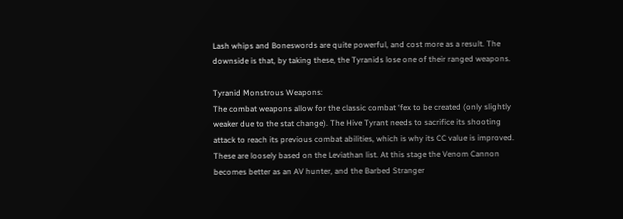Lash whips and Boneswords are quite powerful, and cost more as a result. The downside is that, by taking these, the Tyranids lose one of their ranged weapons.

Tyranid Monstrous Weapons:
The combat weapons allow for the classic combat ‘fex to be created (only slightly weaker due to the stat change). The Hive Tyrant needs to sacrifice its shooting attack to reach its previous combat abilities, which is why its CC value is improved.
These are loosely based on the Leviathan list. At this stage the Venom Cannon becomes better as an AV hunter, and the Barbed Stranger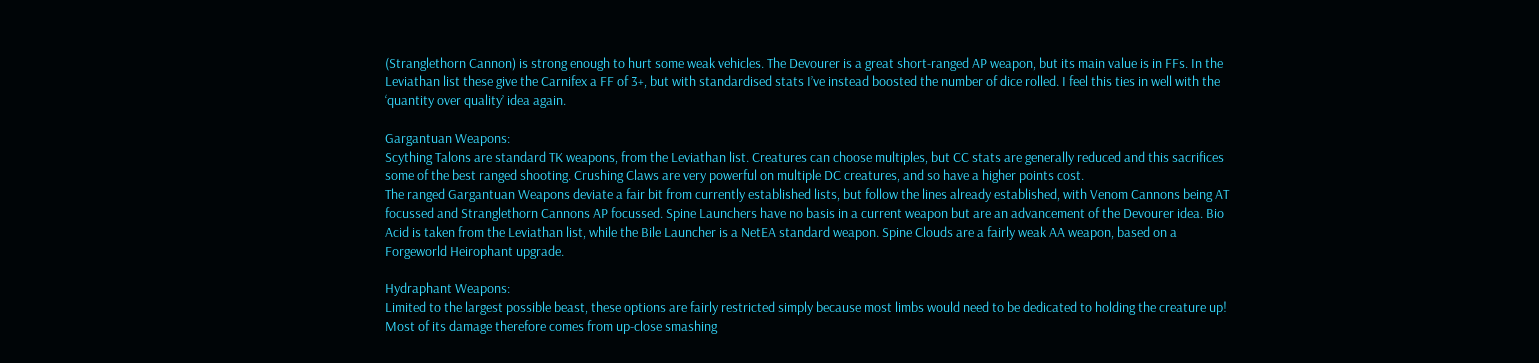(Stranglethorn Cannon) is strong enough to hurt some weak vehicles. The Devourer is a great short-ranged AP weapon, but its main value is in FFs. In the Leviathan list these give the Carnifex a FF of 3+, but with standardised stats I’ve instead boosted the number of dice rolled. I feel this ties in well with the ‘quantity over quality’ idea again.

Gargantuan Weapons:
Scything Talons are standard TK weapons, from the Leviathan list. Creatures can choose multiples, but CC stats are generally reduced and this sacrifices some of the best ranged shooting. Crushing Claws are very powerful on multiple DC creatures, and so have a higher points cost.
The ranged Gargantuan Weapons deviate a fair bit from currently established lists, but follow the lines already established, with Venom Cannons being AT focussed and Stranglethorn Cannons AP focussed. Spine Launchers have no basis in a current weapon but are an advancement of the Devourer idea. Bio Acid is taken from the Leviathan list, while the Bile Launcher is a NetEA standard weapon. Spine Clouds are a fairly weak AA weapon, based on a Forgeworld Heirophant upgrade.

Hydraphant Weapons:
Limited to the largest possible beast, these options are fairly restricted simply because most limbs would need to be dedicated to holding the creature up! Most of its damage therefore comes from up-close smashing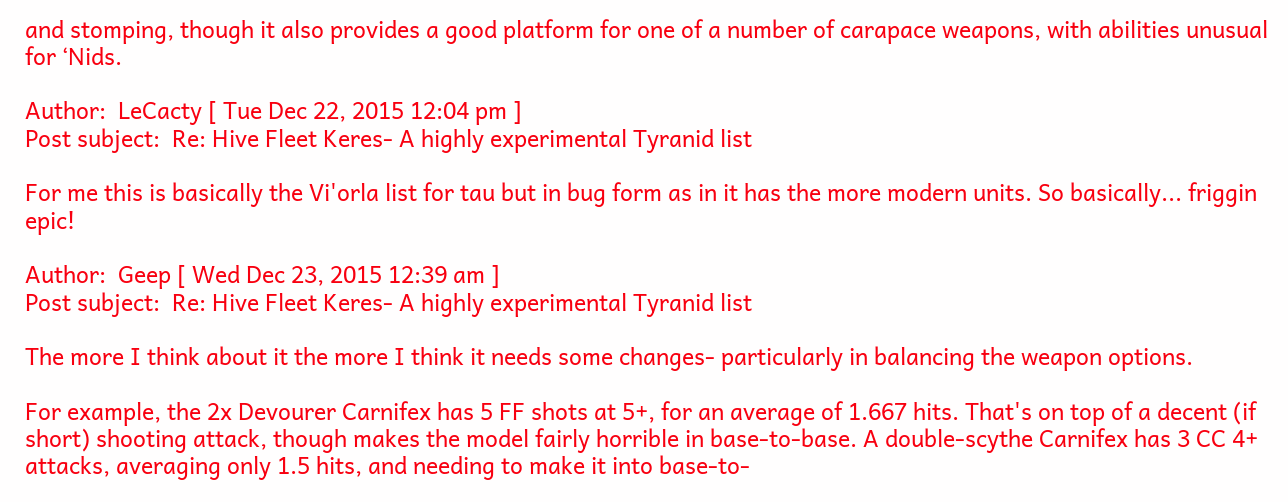and stomping, though it also provides a good platform for one of a number of carapace weapons, with abilities unusual for ‘Nids.

Author:  LeCacty [ Tue Dec 22, 2015 12:04 pm ]
Post subject:  Re: Hive Fleet Keres- A highly experimental Tyranid list

For me this is basically the Vi'orla list for tau but in bug form as in it has the more modern units. So basically... friggin epic!

Author:  Geep [ Wed Dec 23, 2015 12:39 am ]
Post subject:  Re: Hive Fleet Keres- A highly experimental Tyranid list

The more I think about it the more I think it needs some changes- particularly in balancing the weapon options.

For example, the 2x Devourer Carnifex has 5 FF shots at 5+, for an average of 1.667 hits. That's on top of a decent (if short) shooting attack, though makes the model fairly horrible in base-to-base. A double-scythe Carnifex has 3 CC 4+ attacks, averaging only 1.5 hits, and needing to make it into base-to-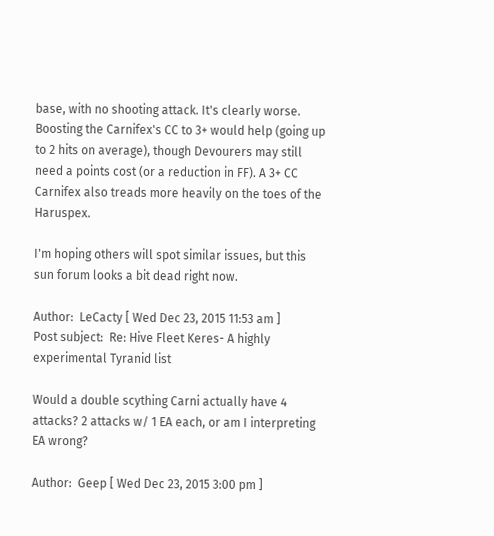base, with no shooting attack. It's clearly worse. Boosting the Carnifex's CC to 3+ would help (going up to 2 hits on average), though Devourers may still need a points cost (or a reduction in FF). A 3+ CC Carnifex also treads more heavily on the toes of the Haruspex.

I'm hoping others will spot similar issues, but this sun forum looks a bit dead right now.

Author:  LeCacty [ Wed Dec 23, 2015 11:53 am ]
Post subject:  Re: Hive Fleet Keres- A highly experimental Tyranid list

Would a double scything Carni actually have 4 attacks? 2 attacks w/ 1 EA each, or am I interpreting EA wrong?

Author:  Geep [ Wed Dec 23, 2015 3:00 pm ]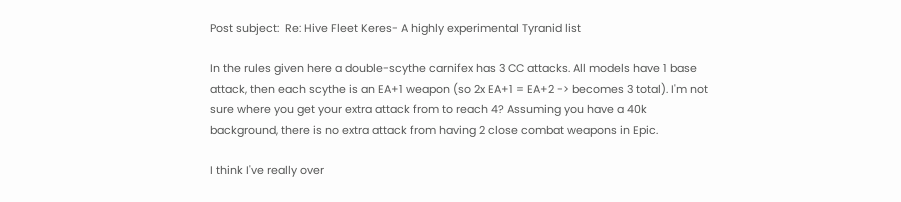Post subject:  Re: Hive Fleet Keres- A highly experimental Tyranid list

In the rules given here a double-scythe carnifex has 3 CC attacks. All models have 1 base attack, then each scythe is an EA+1 weapon (so 2x EA+1 = EA+2 -> becomes 3 total). I'm not sure where you get your extra attack from to reach 4? Assuming you have a 40k background, there is no extra attack from having 2 close combat weapons in Epic.

I think I've really over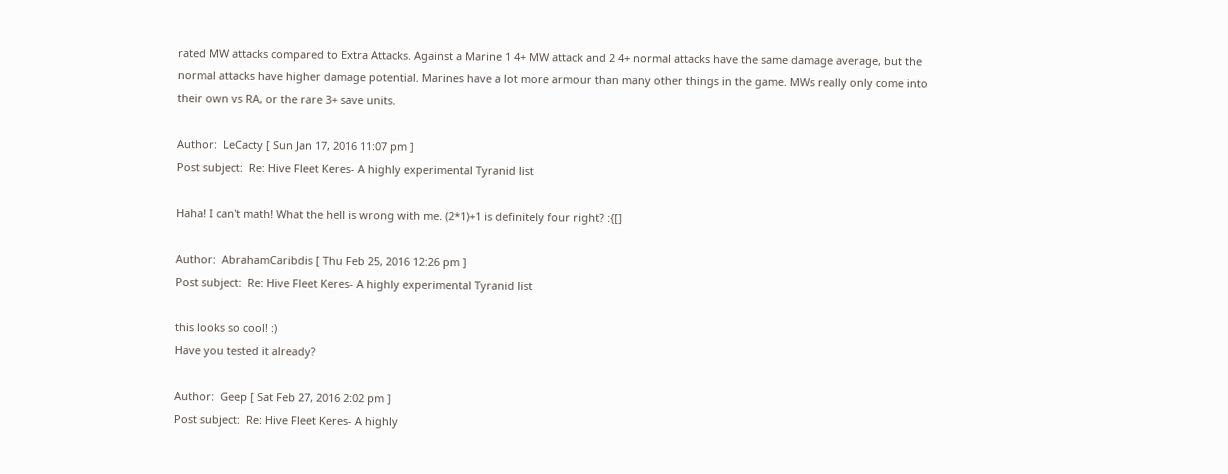rated MW attacks compared to Extra Attacks. Against a Marine 1 4+ MW attack and 2 4+ normal attacks have the same damage average, but the normal attacks have higher damage potential. Marines have a lot more armour than many other things in the game. MWs really only come into their own vs RA, or the rare 3+ save units.

Author:  LeCacty [ Sun Jan 17, 2016 11:07 pm ]
Post subject:  Re: Hive Fleet Keres- A highly experimental Tyranid list

Haha! I can't math! What the hell is wrong with me. (2*1)+1 is definitely four right? :{[]

Author:  AbrahamCaribdis [ Thu Feb 25, 2016 12:26 pm ]
Post subject:  Re: Hive Fleet Keres- A highly experimental Tyranid list

this looks so cool! :)
Have you tested it already?

Author:  Geep [ Sat Feb 27, 2016 2:02 pm ]
Post subject:  Re: Hive Fleet Keres- A highly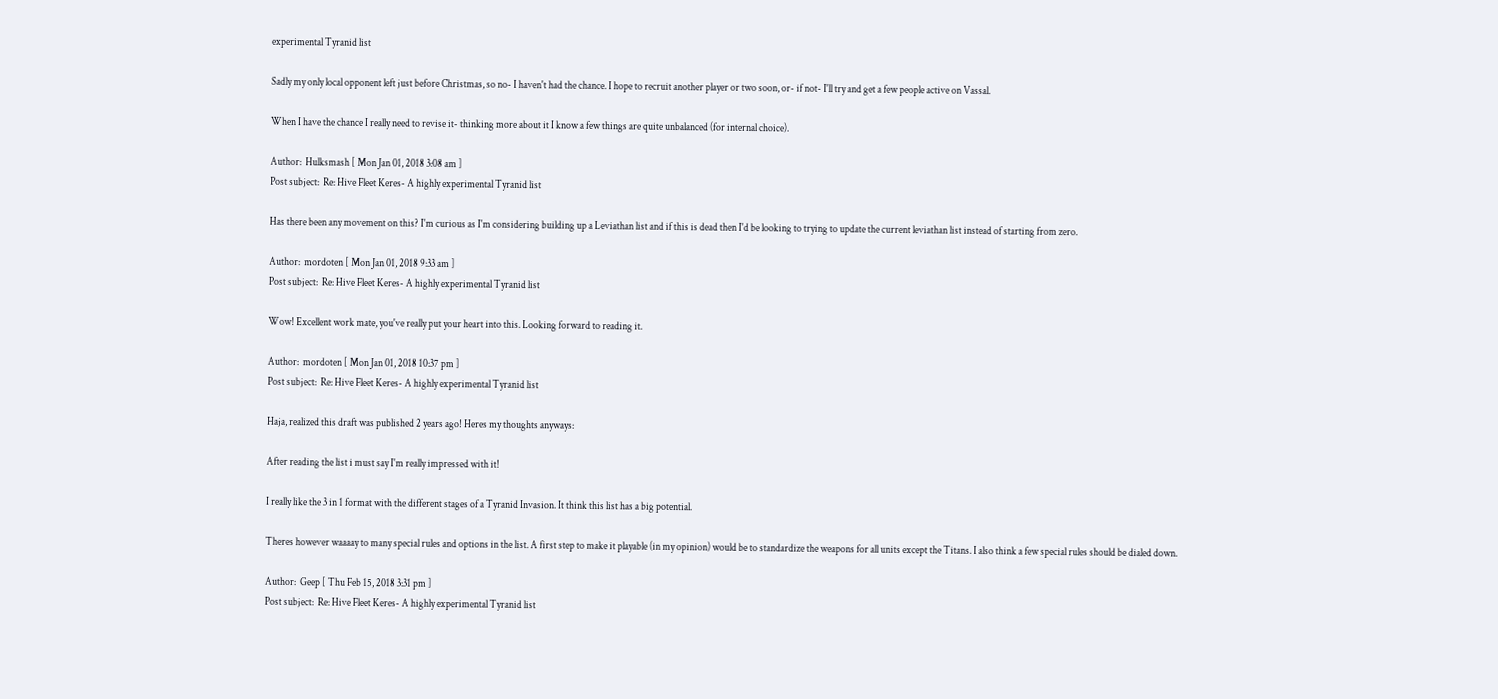experimental Tyranid list

Sadly my only local opponent left just before Christmas, so no- I haven't had the chance. I hope to recruit another player or two soon, or- if not- I'll try and get a few people active on Vassal.

When I have the chance I really need to revise it- thinking more about it I know a few things are quite unbalanced (for internal choice).

Author:  Hulksmash [ Mon Jan 01, 2018 3:08 am ]
Post subject:  Re: Hive Fleet Keres- A highly experimental Tyranid list

Has there been any movement on this? I'm curious as I'm considering building up a Leviathan list and if this is dead then I'd be looking to trying to update the current leviathan list instead of starting from zero.

Author:  mordoten [ Mon Jan 01, 2018 9:33 am ]
Post subject:  Re: Hive Fleet Keres- A highly experimental Tyranid list

Wow! Excellent work mate, you've really put your heart into this. Looking forward to reading it.

Author:  mordoten [ Mon Jan 01, 2018 10:37 pm ]
Post subject:  Re: Hive Fleet Keres- A highly experimental Tyranid list

Haja, realized this draft was published 2 years ago! Heres my thoughts anyways:

After reading the list i must say I'm really impressed with it!

I really like the 3 in 1 format with the different stages of a Tyranid Invasion. It think this list has a big potential.

Theres however waaaay to many special rules and options in the list. A first step to make it playable (in my opinion) would be to standardize the weapons for all units except the Titans. I also think a few special rules should be dialed down.

Author:  Geep [ Thu Feb 15, 2018 3:31 pm ]
Post subject:  Re: Hive Fleet Keres- A highly experimental Tyranid list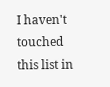I haven't touched this list in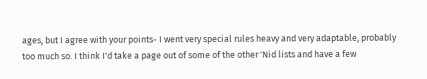ages, but I agree with your points- I went very special rules heavy and very adaptable, probably too much so. I think I'd take a page out of some of the other 'Nid lists and have a few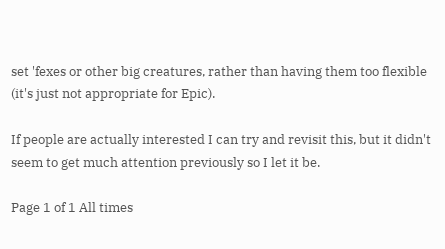set 'fexes or other big creatures, rather than having them too flexible (it's just not appropriate for Epic).

If people are actually interested I can try and revisit this, but it didn't seem to get much attention previously so I let it be.

Page 1 of 1 All times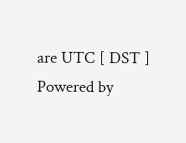are UTC [ DST ]
Powered by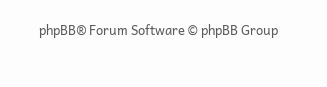phpBB® Forum Software © phpBB Group